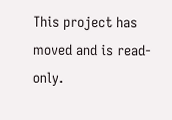This project has moved and is read-only.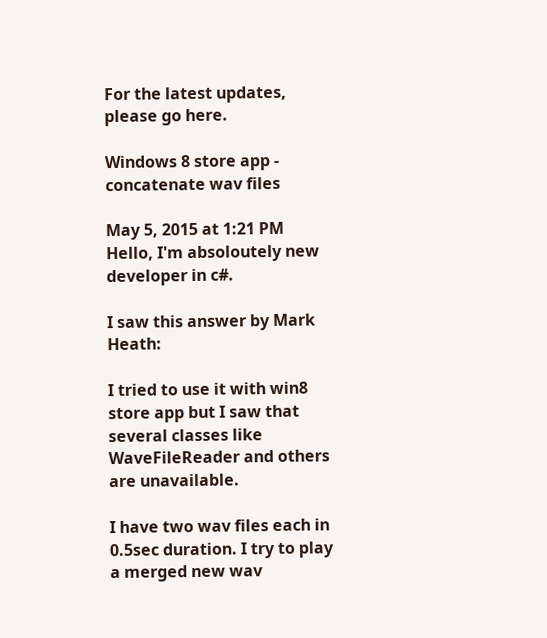For the latest updates, please go here.

Windows 8 store app - concatenate wav files

May 5, 2015 at 1:21 PM
Hello, I'm absoloutely new developer in c#.

I saw this answer by Mark Heath:

I tried to use it with win8 store app but I saw that several classes like WaveFileReader and others are unavailable.

I have two wav files each in 0.5sec duration. I try to play a merged new wav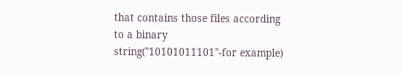that contains those files according to a binary string("10101011101"-for example)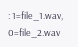: 1=file_1.wav, 0=file_2.wav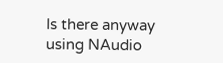Is there anyway using NAudio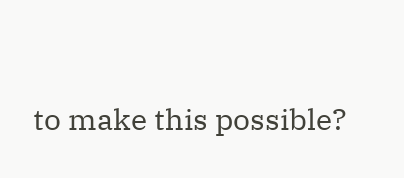to make this possible?